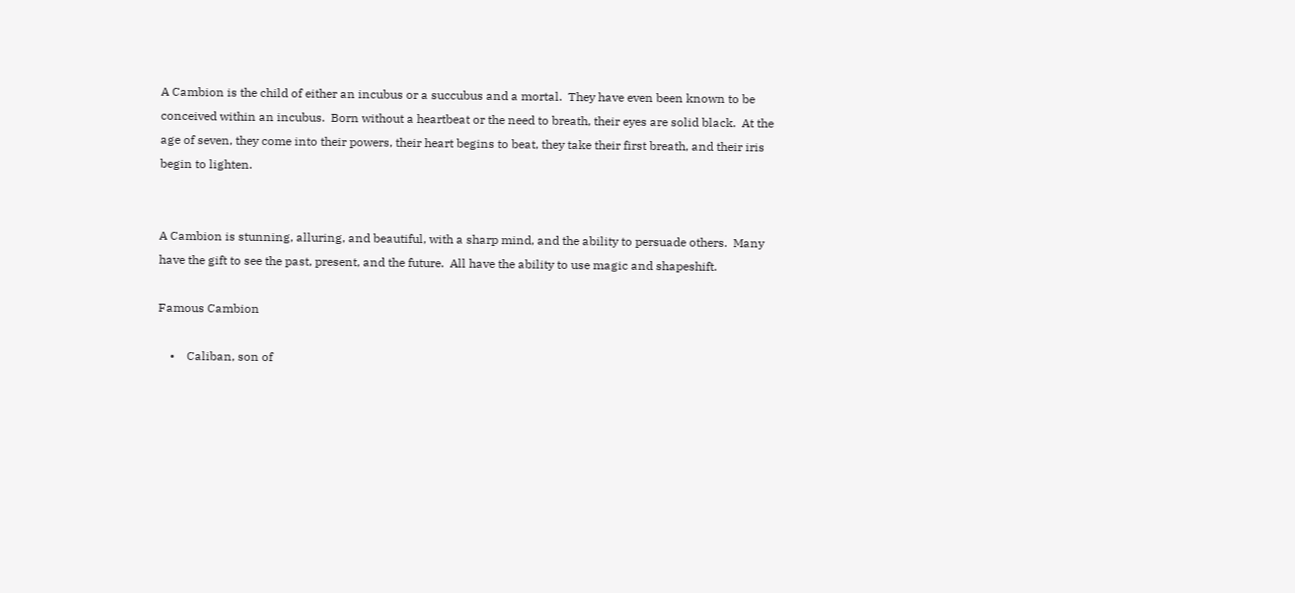A Cambion is the child of either an incubus or a succubus and a mortal.  They have even been known to be conceived within an incubus.  Born without a heartbeat or the need to breath, their eyes are solid black.  At the age of seven, they come into their powers, their heart begins to beat, they take their first breath, and their iris begin to lighten.


A Cambion is stunning, alluring, and beautiful, with a sharp mind, and the ability to persuade others.  Many have the gift to see the past, present, and the future.  All have the ability to use magic and shapeshift.

Famous Cambion

    •    Caliban, son of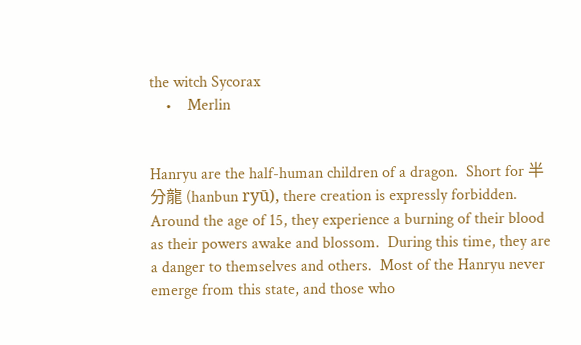the witch Sycorax
    •    Merlin


Hanryu are the half-human children of a dragon.  Short for 半分龍 (hanbun ryū), there creation is expressly forbidden.  Around the age of 15, they experience a burning of their blood as their powers awake and blossom.  During this time, they are a danger to themselves and others.  Most of the Hanryu never emerge from this state, and those who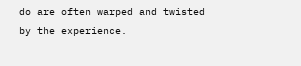do are often warped and twisted by the experience.